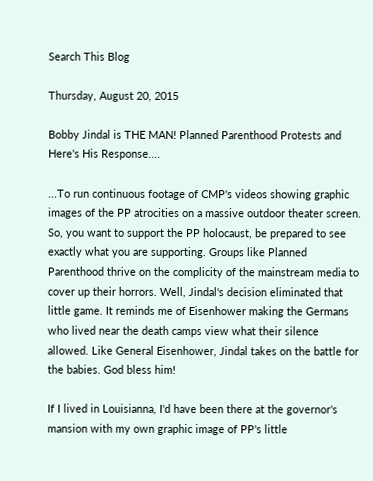Search This Blog

Thursday, August 20, 2015

Bobby Jindal is THE MAN! Planned Parenthood Protests and Here's His Response....

...To run continuous footage of CMP's videos showing graphic images of the PP atrocities on a massive outdoor theater screen. So, you want to support the PP holocaust, be prepared to see exactly what you are supporting. Groups like Planned Parenthood thrive on the complicity of the mainstream media to cover up their horrors. Well, Jindal's decision eliminated that little game. It reminds me of Eisenhower making the Germans who lived near the death camps view what their silence allowed. Like General Eisenhower, Jindal takes on the battle for the babies. God bless him!

If I lived in Louisianna, I'd have been there at the governor's mansion with my own graphic image of PP's little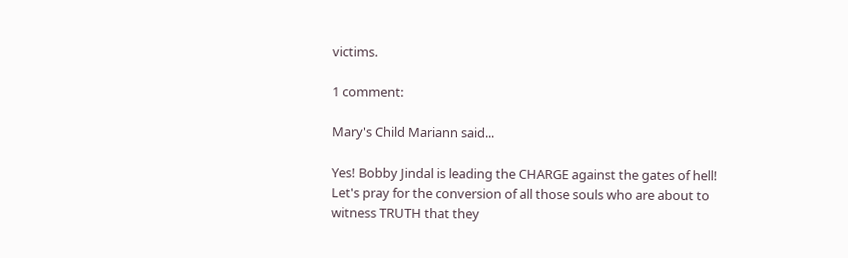victims.

1 comment:

Mary's Child Mariann said...

Yes! Bobby Jindal is leading the CHARGE against the gates of hell! Let's pray for the conversion of all those souls who are about to witness TRUTH that they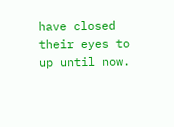have closed their eyes to up until now.